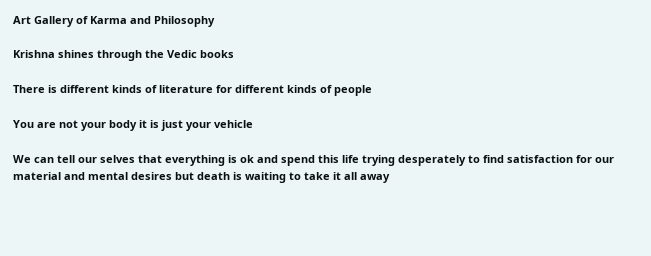Art Gallery of Karma and Philosophy

Krishna shines through the Vedic books

There is different kinds of literature for different kinds of people

You are not your body it is just your vehicle

We can tell our selves that everything is ok and spend this life trying desperately to find satisfaction for our material and mental desires but death is waiting to take it all away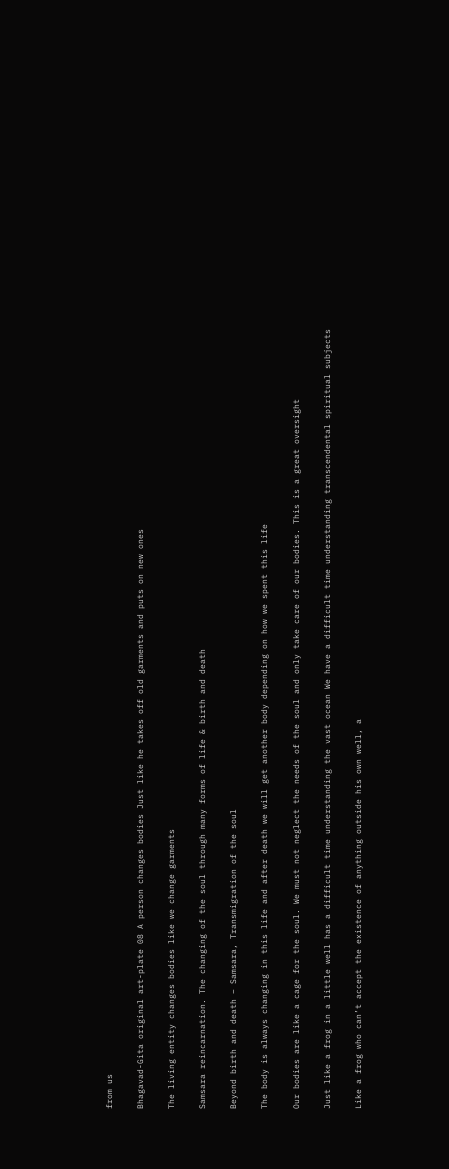from us

Bhagavad-Gita original art-plate 08 A person changes bodies Just like he takes off old garments and puts on new ones

The living entity changes bodies like we change garments

Samsara reincarnation. The changing of the soul through many forms of life & birth and death

Beyond birth and death – Samsara, Transmigration of the soul

The body is always changing in this life and after death we will get another body depending on how we spent this life

Our bodies are like a cage for the soul. We must not neglect the needs of the soul and only take care of our bodies. This is a great oversight

Just like a frog in a little well has a difficult time understanding the vast ocean We have a difficult time understanding transcendental spiritual subjects

Like a frog who can’t accept the existence of anything outside his own well, a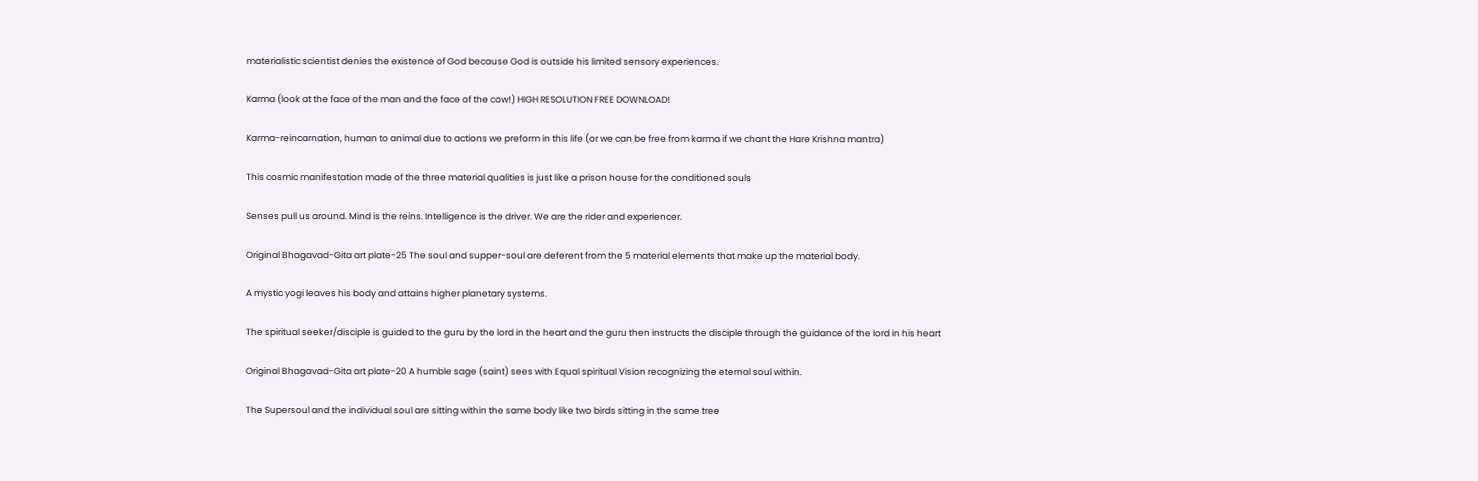materialistic scientist denies the existence of God because God is outside his limited sensory experiences.

Karma (look at the face of the man and the face of the cow!) HIGH RESOLUTION FREE DOWNLOAD!

Karma-reincarnation, human to animal due to actions we preform in this life (or we can be free from karma if we chant the Hare Krishna mantra)

This cosmic manifestation made of the three material qualities is just like a prison house for the conditioned souls

Senses pull us around. Mind is the reins. Intelligence is the driver. We are the rider and experiencer.

Original Bhagavad-Gita art plate-25 The soul and supper-soul are deferent from the 5 material elements that make up the material body.

A mystic yogi leaves his body and attains higher planetary systems.

The spiritual seeker/disciple is guided to the guru by the lord in the heart and the guru then instructs the disciple through the guidance of the lord in his heart

Original Bhagavad-Gita art plate-20 A humble sage (saint) sees with Equal spiritual Vision recognizing the eternal soul within.

The Supersoul and the individual soul are sitting within the same body like two birds sitting in the same tree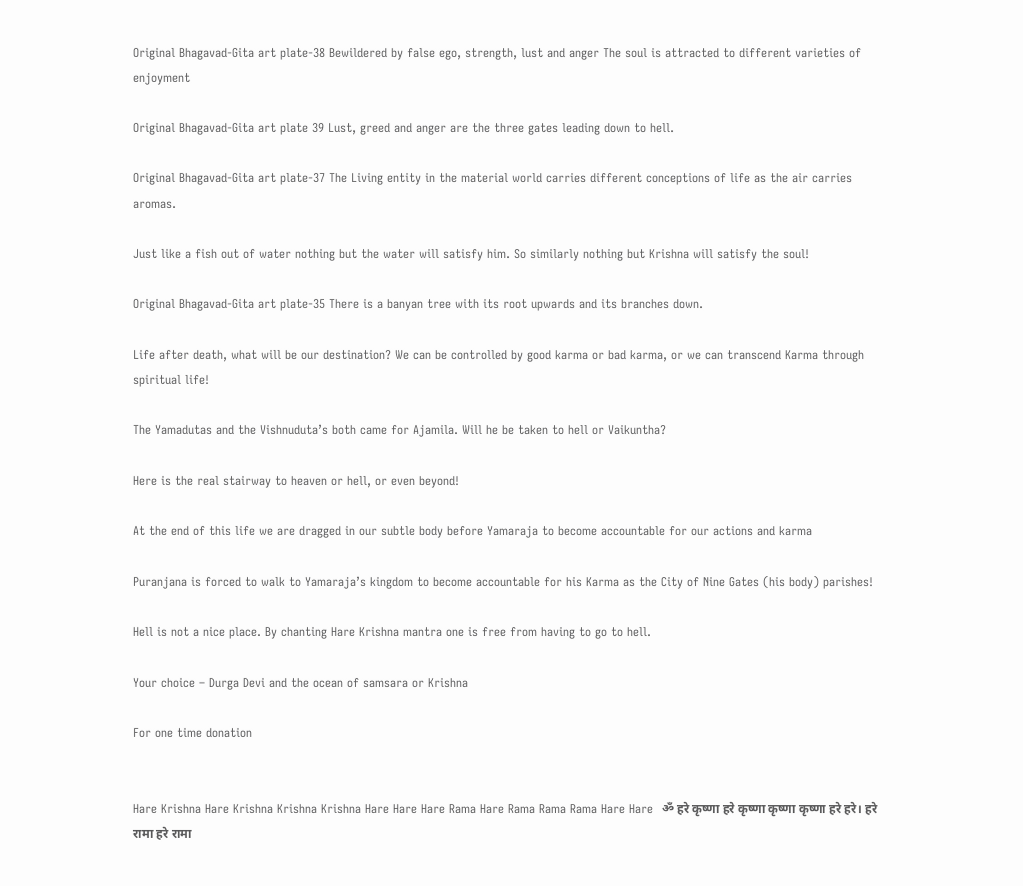Original Bhagavad-Gita art plate-38 Bewildered by false ego, strength, lust and anger The soul is attracted to different varieties of enjoyment

Original Bhagavad-Gita art plate 39 Lust, greed and anger are the three gates leading down to hell.

Original Bhagavad-Gita art plate-37 The Living entity in the material world carries different conceptions of life as the air carries aromas.

Just like a fish out of water nothing but the water will satisfy him. So similarly nothing but Krishna will satisfy the soul!

Original Bhagavad-Gita art plate-35 There is a banyan tree with its root upwards and its branches down.

Life after death, what will be our destination? We can be controlled by good karma or bad karma, or we can transcend Karma through spiritual life!

The Yamadutas and the Vishnuduta’s both came for Ajamila. Will he be taken to hell or Vaikuntha?

Here is the real stairway to heaven or hell, or even beyond!

At the end of this life we are dragged in our subtle body before Yamaraja to become accountable for our actions and karma

Puranjana is forced to walk to Yamaraja’s kingdom to become accountable for his Karma as the City of Nine Gates (his body) parishes!

Hell is not a nice place. By chanting Hare Krishna mantra one is free from having to go to hell.

Your choice – Durga Devi and the ocean of samsara or Krishna

For one time donation


Hare Krishna Hare Krishna Krishna Krishna Hare Hare Hare Rama Hare Rama Rama Rama Hare Hare  ॐ हरे कृष्णा हरे कृष्णा कृष्णा कृष्णा हरे हरे। हरे रामा हरे रामा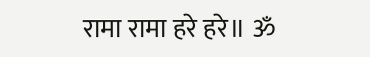रामा रामा हरे हरे॥ ॐ